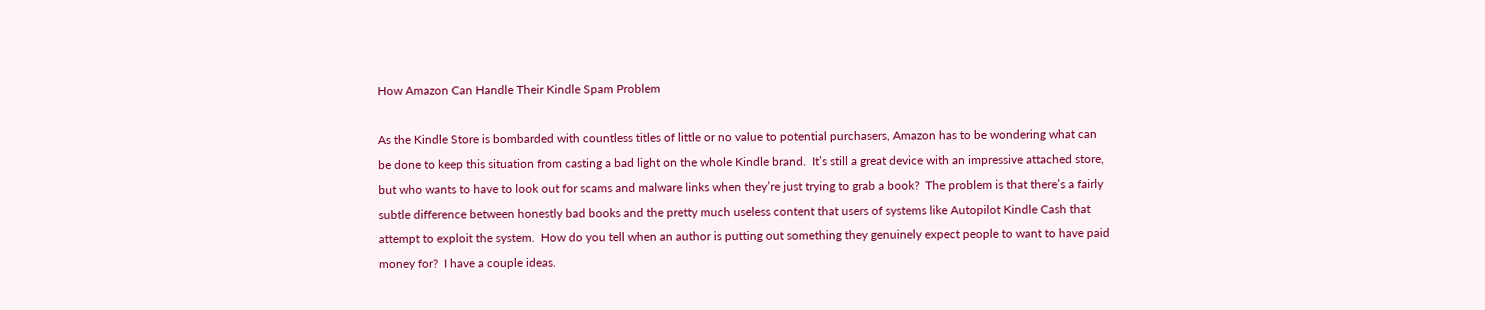How Amazon Can Handle Their Kindle Spam Problem

As the Kindle Store is bombarded with countless titles of little or no value to potential purchasers, Amazon has to be wondering what can be done to keep this situation from casting a bad light on the whole Kindle brand.  It’s still a great device with an impressive attached store, but who wants to have to look out for scams and malware links when they’re just trying to grab a book?  The problem is that there’s a fairly subtle difference between honestly bad books and the pretty much useless content that users of systems like Autopilot Kindle Cash that attempt to exploit the system.  How do you tell when an author is putting out something they genuinely expect people to want to have paid money for?  I have a couple ideas.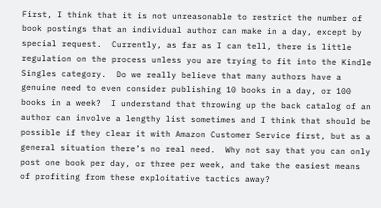First, I think that it is not unreasonable to restrict the number of book postings that an individual author can make in a day, except by special request.  Currently, as far as I can tell, there is little regulation on the process unless you are trying to fit into the Kindle Singles category.  Do we really believe that many authors have a genuine need to even consider publishing 10 books in a day, or 100 books in a week?  I understand that throwing up the back catalog of an author can involve a lengthy list sometimes and I think that should be possible if they clear it with Amazon Customer Service first, but as a general situation there’s no real need.  Why not say that you can only post one book per day, or three per week, and take the easiest means of profiting from these exploitative tactics away?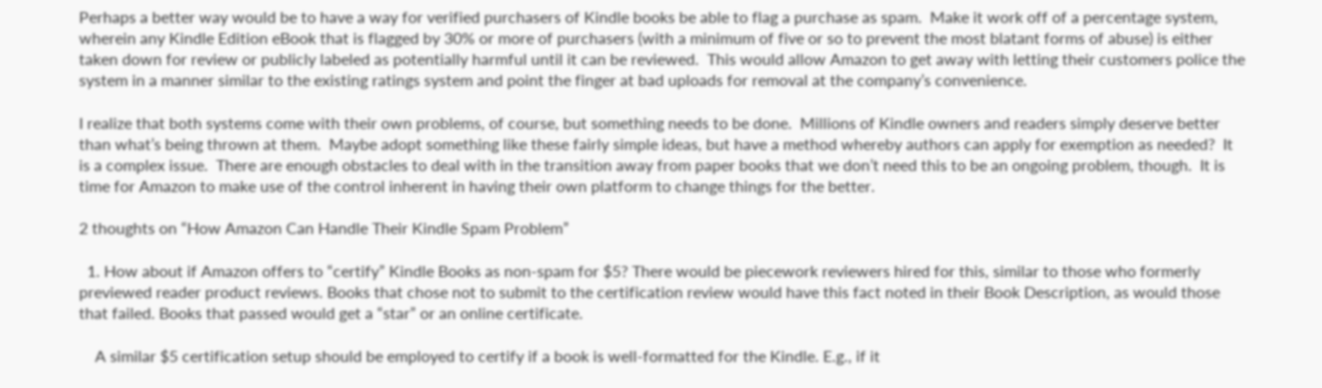Perhaps a better way would be to have a way for verified purchasers of Kindle books be able to flag a purchase as spam.  Make it work off of a percentage system, wherein any Kindle Edition eBook that is flagged by 30% or more of purchasers (with a minimum of five or so to prevent the most blatant forms of abuse) is either taken down for review or publicly labeled as potentially harmful until it can be reviewed.  This would allow Amazon to get away with letting their customers police the system in a manner similar to the existing ratings system and point the finger at bad uploads for removal at the company’s convenience.

I realize that both systems come with their own problems, of course, but something needs to be done.  Millions of Kindle owners and readers simply deserve better than what’s being thrown at them.  Maybe adopt something like these fairly simple ideas, but have a method whereby authors can apply for exemption as needed?  It is a complex issue.  There are enough obstacles to deal with in the transition away from paper books that we don’t need this to be an ongoing problem, though.  It is time for Amazon to make use of the control inherent in having their own platform to change things for the better.

2 thoughts on “How Amazon Can Handle Their Kindle Spam Problem”

  1. How about if Amazon offers to “certify” Kindle Books as non-spam for $5? There would be piecework reviewers hired for this, similar to those who formerly previewed reader product reviews. Books that chose not to submit to the certification review would have this fact noted in their Book Description, as would those that failed. Books that passed would get a “star” or an online certificate.

    A similar $5 certification setup should be employed to certify if a book is well-formatted for the Kindle. E.g., if it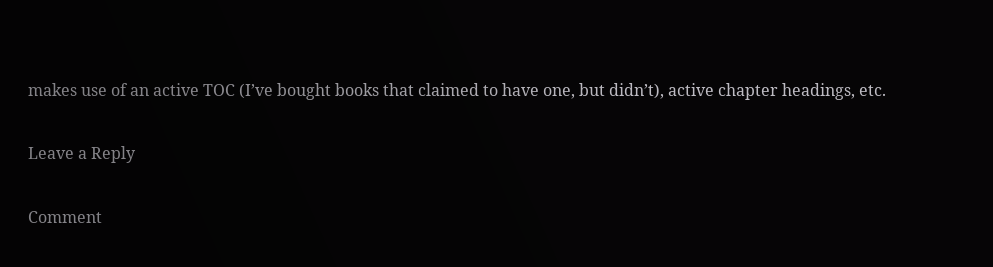makes use of an active TOC (I’ve bought books that claimed to have one, but didn’t), active chapter headings, etc.

Leave a Reply

Comment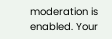moderation is enabled. Your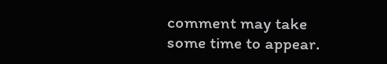comment may take some time to appear.